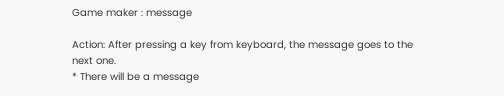Game maker : message

Action: After pressing a key from keyboard, the message goes to the next one.
* There will be a message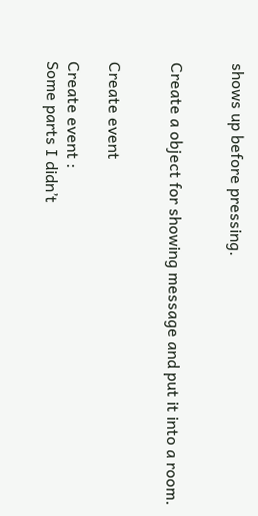shows up before pressing.


Create a object for showing message and put it into a room.


Create event

Create event :
Some parts I didn’t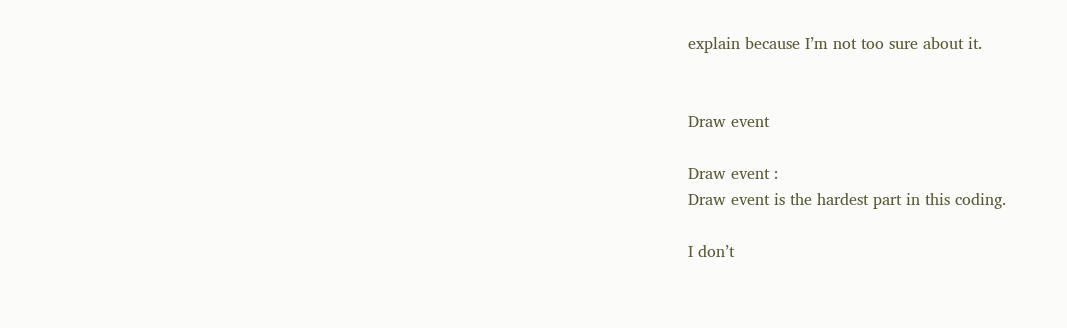explain because I’m not too sure about it.


Draw event

Draw event :
Draw event is the hardest part in this coding.

I don’t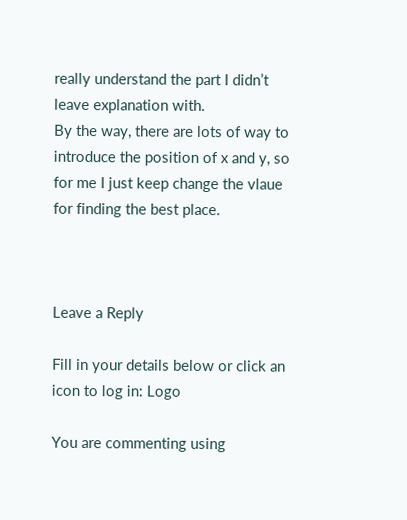really understand the part I didn’t leave explanation with.
By the way, there are lots of way to introduce the position of x and y, so for me I just keep change the vlaue for finding the best place.



Leave a Reply

Fill in your details below or click an icon to log in: Logo

You are commenting using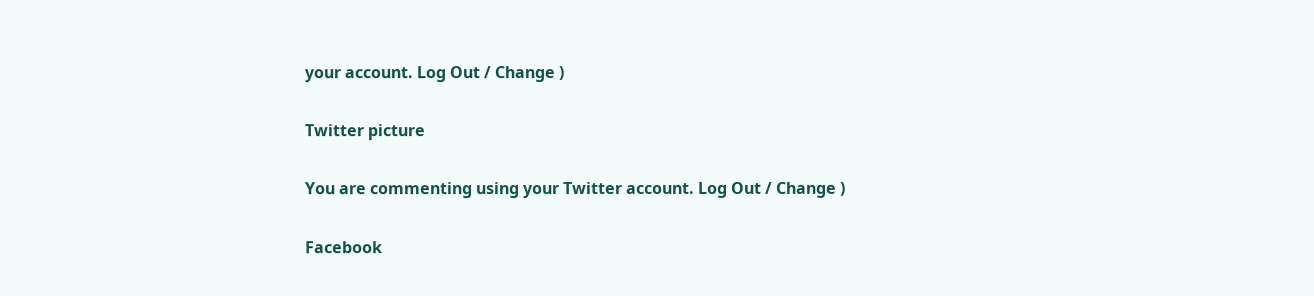your account. Log Out / Change )

Twitter picture

You are commenting using your Twitter account. Log Out / Change )

Facebook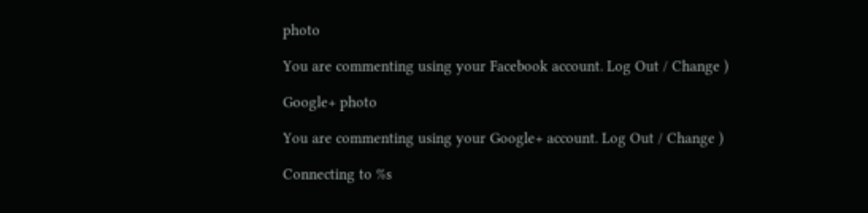photo

You are commenting using your Facebook account. Log Out / Change )

Google+ photo

You are commenting using your Google+ account. Log Out / Change )

Connecting to %s